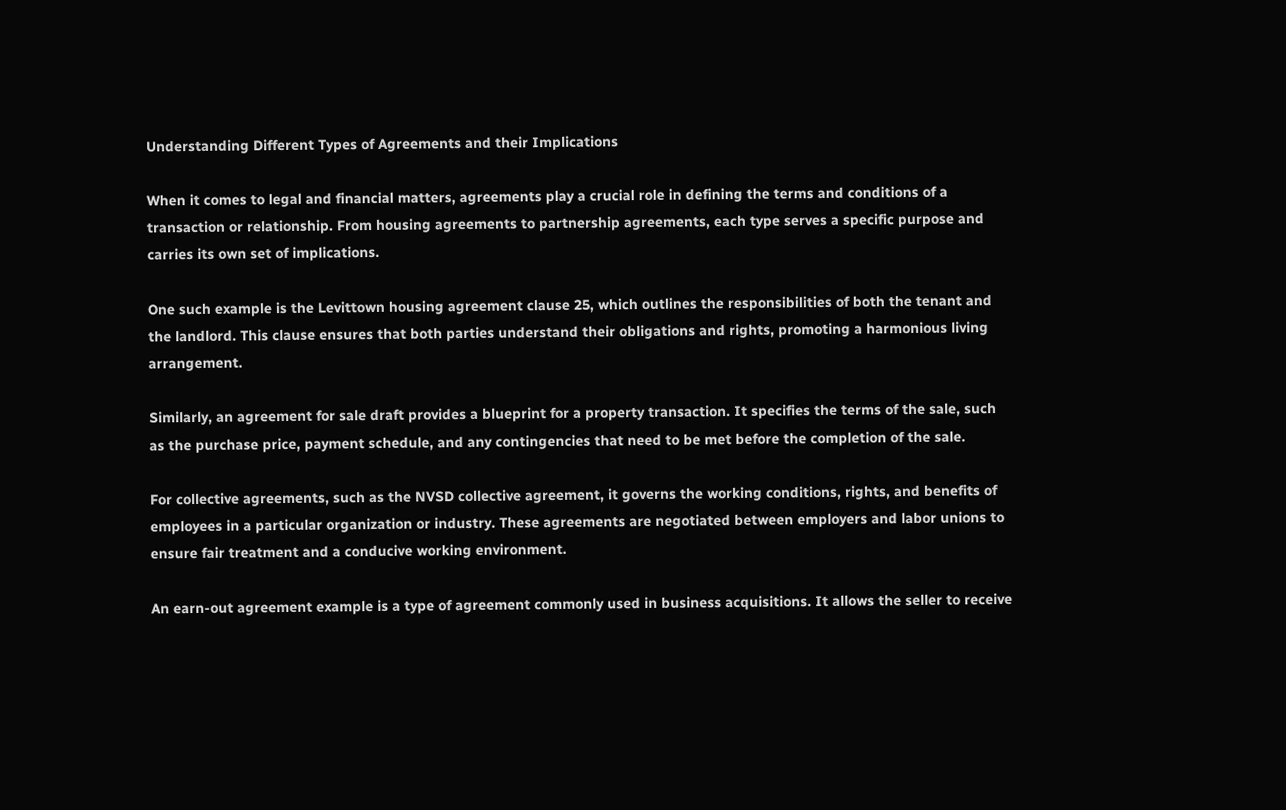Understanding Different Types of Agreements and their Implications

When it comes to legal and financial matters, agreements play a crucial role in defining the terms and conditions of a transaction or relationship. From housing agreements to partnership agreements, each type serves a specific purpose and carries its own set of implications.

One such example is the Levittown housing agreement clause 25, which outlines the responsibilities of both the tenant and the landlord. This clause ensures that both parties understand their obligations and rights, promoting a harmonious living arrangement.

Similarly, an agreement for sale draft provides a blueprint for a property transaction. It specifies the terms of the sale, such as the purchase price, payment schedule, and any contingencies that need to be met before the completion of the sale.

For collective agreements, such as the NVSD collective agreement, it governs the working conditions, rights, and benefits of employees in a particular organization or industry. These agreements are negotiated between employers and labor unions to ensure fair treatment and a conducive working environment.

An earn-out agreement example is a type of agreement commonly used in business acquisitions. It allows the seller to receive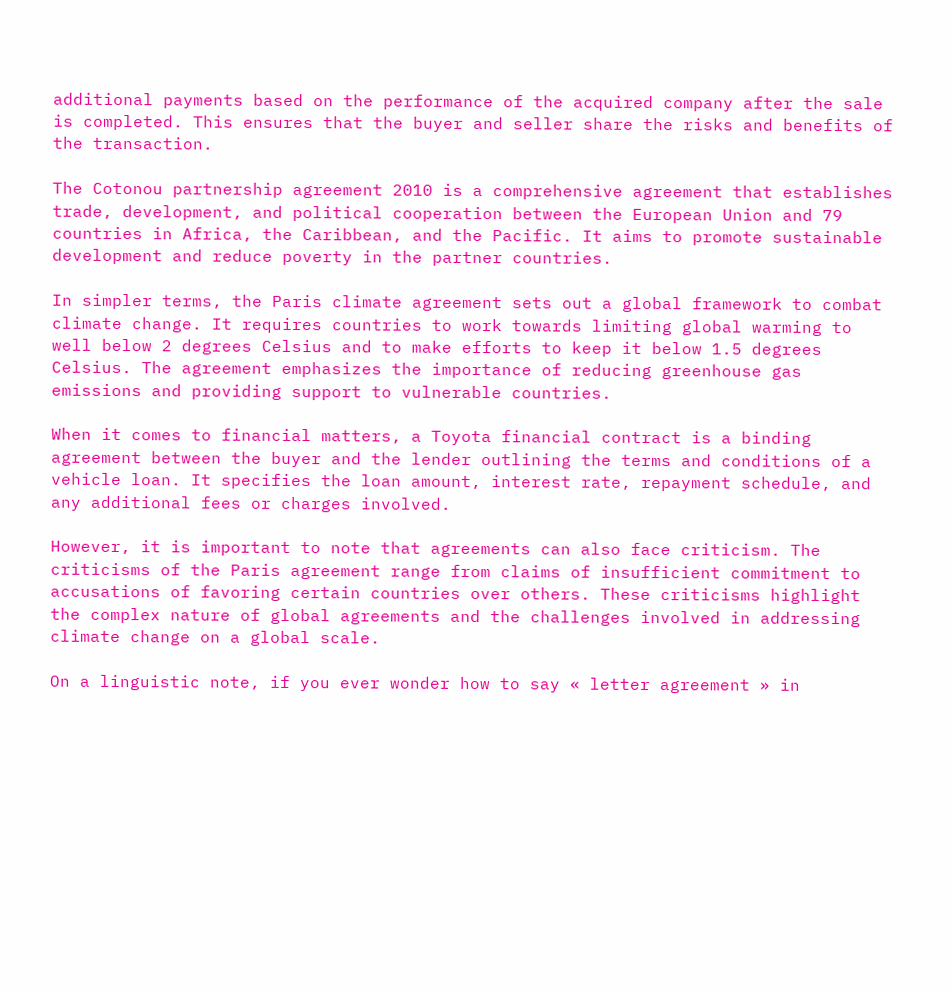additional payments based on the performance of the acquired company after the sale is completed. This ensures that the buyer and seller share the risks and benefits of the transaction.

The Cotonou partnership agreement 2010 is a comprehensive agreement that establishes trade, development, and political cooperation between the European Union and 79 countries in Africa, the Caribbean, and the Pacific. It aims to promote sustainable development and reduce poverty in the partner countries.

In simpler terms, the Paris climate agreement sets out a global framework to combat climate change. It requires countries to work towards limiting global warming to well below 2 degrees Celsius and to make efforts to keep it below 1.5 degrees Celsius. The agreement emphasizes the importance of reducing greenhouse gas emissions and providing support to vulnerable countries.

When it comes to financial matters, a Toyota financial contract is a binding agreement between the buyer and the lender outlining the terms and conditions of a vehicle loan. It specifies the loan amount, interest rate, repayment schedule, and any additional fees or charges involved.

However, it is important to note that agreements can also face criticism. The criticisms of the Paris agreement range from claims of insufficient commitment to accusations of favoring certain countries over others. These criticisms highlight the complex nature of global agreements and the challenges involved in addressing climate change on a global scale.

On a linguistic note, if you ever wonder how to say « letter agreement » in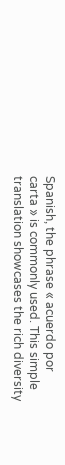Spanish, the phrase « acuerdo por carta » is commonly used. This simple translation showcases the rich diversity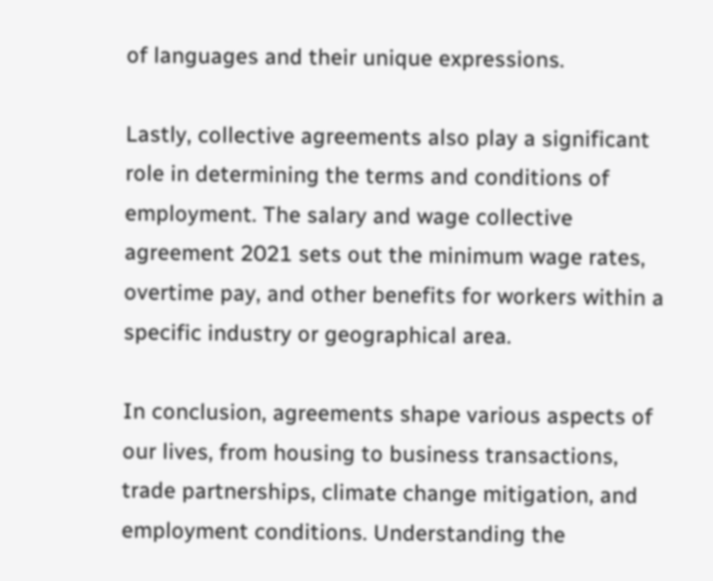of languages and their unique expressions.

Lastly, collective agreements also play a significant role in determining the terms and conditions of employment. The salary and wage collective agreement 2021 sets out the minimum wage rates, overtime pay, and other benefits for workers within a specific industry or geographical area.

In conclusion, agreements shape various aspects of our lives, from housing to business transactions, trade partnerships, climate change mitigation, and employment conditions. Understanding the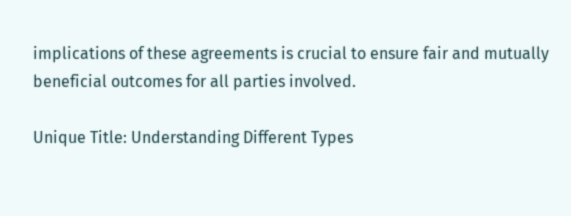implications of these agreements is crucial to ensure fair and mutually beneficial outcomes for all parties involved.

Unique Title: Understanding Different Types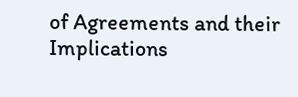of Agreements and their Implications